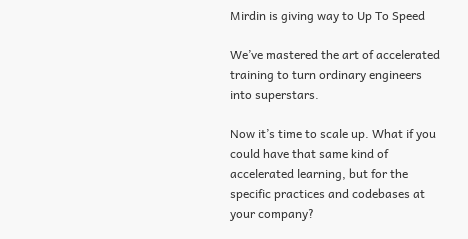Mirdin is giving way to Up To Speed

We’ve mastered the art of accelerated training to turn ordinary engineers into superstars.

Now it’s time to scale up. What if you could have that same kind of accelerated learning, but for the specific practices and codebases at your company?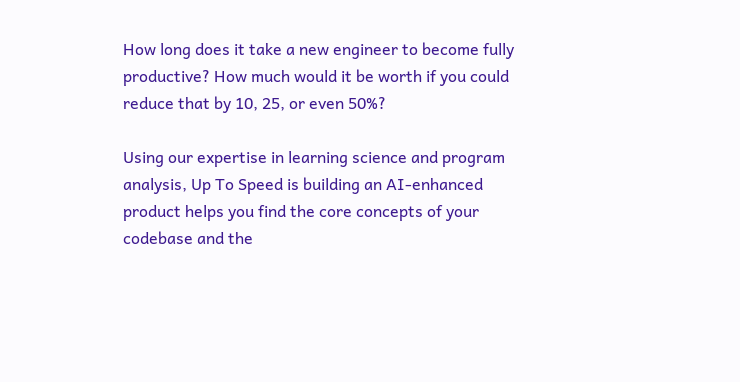How long does it take a new engineer to become fully productive? How much would it be worth if you could reduce that by 10, 25, or even 50%?

Using our expertise in learning science and program analysis, Up To Speed is building an AI-enhanced product helps you find the core concepts of your codebase and the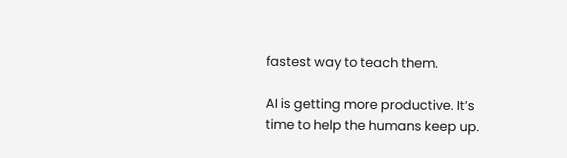fastest way to teach them.

AI is getting more productive. It’s time to help the humans keep up.